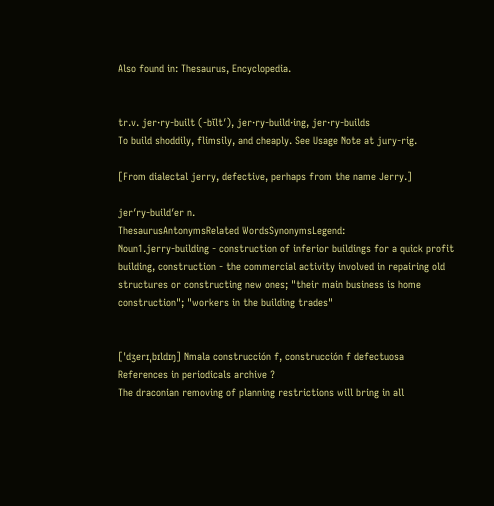Also found in: Thesaurus, Encyclopedia.


tr.v. jer·ry-built (-bĭlt′), jer·ry-build·ing, jer·ry-builds
To build shoddily, flimsily, and cheaply. See Usage Note at jury-rig.

[From dialectal jerry, defective, perhaps from the name Jerry.]

jer′ry-build′er n.
ThesaurusAntonymsRelated WordsSynonymsLegend:
Noun1.jerry-building - construction of inferior buildings for a quick profit
building, construction - the commercial activity involved in repairing old structures or constructing new ones; "their main business is home construction"; "workers in the building trades"


[ˈdʒerɪˌbɪldɪŋ] Nmala construcción f, construcción f defectuosa
References in periodicals archive ?
The draconian removing of planning restrictions will bring in all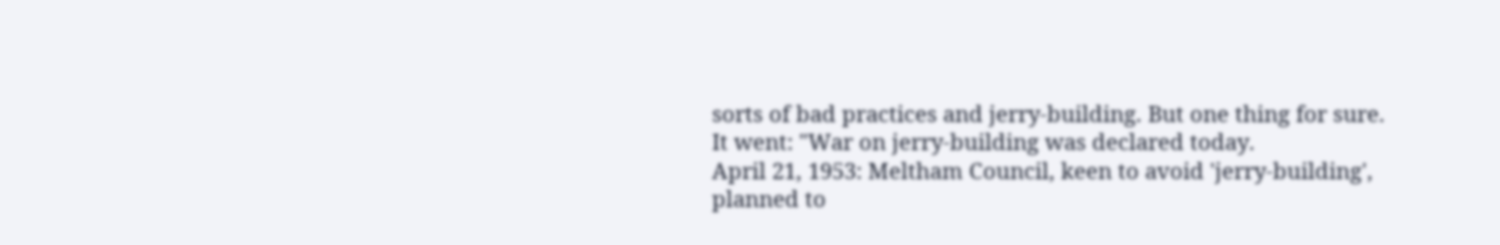sorts of bad practices and jerry-building. But one thing for sure.
It went: "War on jerry-building was declared today.
April 21, 1953: Meltham Council, keen to avoid 'jerry-building', planned to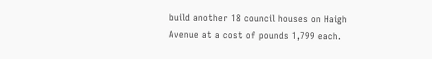build another 18 council houses on Haigh Avenue at a cost of pounds 1,799 each.